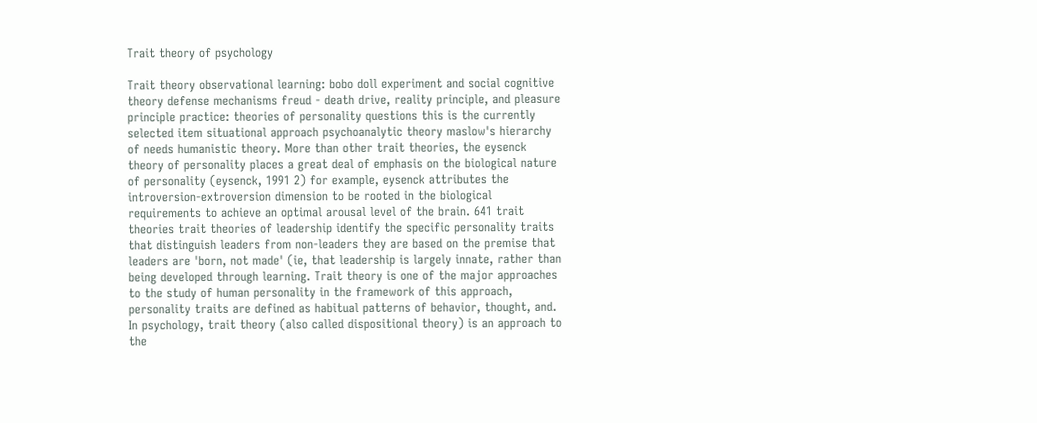Trait theory of psychology

Trait theory observational learning: bobo doll experiment and social cognitive theory defense mechanisms freud - death drive, reality principle, and pleasure principle practice: theories of personality questions this is the currently selected item situational approach psychoanalytic theory maslow's hierarchy of needs humanistic theory. More than other trait theories, the eysenck theory of personality places a great deal of emphasis on the biological nature of personality (eysenck, 1991 2) for example, eysenck attributes the introversion-extroversion dimension to be rooted in the biological requirements to achieve an optimal arousal level of the brain. 641 trait theories trait theories of leadership identify the specific personality traits that distinguish leaders from non-leaders they are based on the premise that leaders are 'born, not made' (ie, that leadership is largely innate, rather than being developed through learning. Trait theory is one of the major approaches to the study of human personality in the framework of this approach, personality traits are defined as habitual patterns of behavior, thought, and. In psychology, trait theory (also called dispositional theory) is an approach to the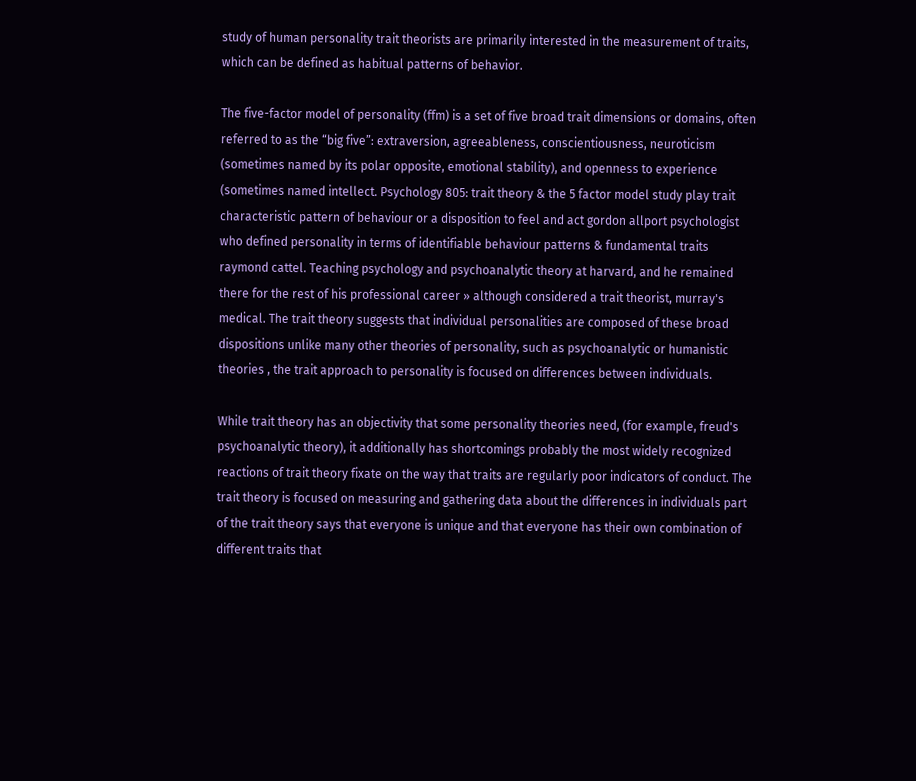study of human personality trait theorists are primarily interested in the measurement of traits, which can be defined as habitual patterns of behavior.

The five-factor model of personality (ffm) is a set of five broad trait dimensions or domains, often referred to as the “big five”: extraversion, agreeableness, conscientiousness, neuroticism (sometimes named by its polar opposite, emotional stability), and openness to experience (sometimes named intellect. Psychology 805: trait theory & the 5 factor model study play trait characteristic pattern of behaviour or a disposition to feel and act gordon allport psychologist who defined personality in terms of identifiable behaviour patterns & fundamental traits raymond cattel. Teaching psychology and psychoanalytic theory at harvard, and he remained there for the rest of his professional career » although considered a trait theorist, murray's medical. The trait theory suggests that individual personalities are composed of these broad dispositions unlike many other theories of personality, such as psychoanalytic or humanistic theories , the trait approach to personality is focused on differences between individuals.

While trait theory has an objectivity that some personality theories need, (for example, freud's psychoanalytic theory), it additionally has shortcomings probably the most widely recognized reactions of trait theory fixate on the way that traits are regularly poor indicators of conduct. The trait theory is focused on measuring and gathering data about the differences in individuals part of the trait theory says that everyone is unique and that everyone has their own combination of different traits that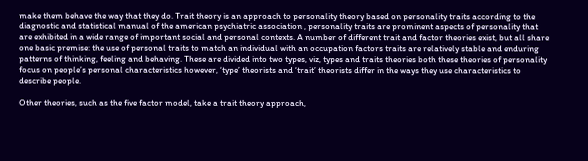make them behave the way that they do. Trait theory is an approach to personality theory based on personality traits according to the diagnostic and statistical manual of the american psychiatric association , personality traits are prominent aspects of personality that are exhibited in a wide range of important social and personal contexts. A number of different trait and factor theories exist, but all share one basic premise: the use of personal traits to match an individual with an occupation factors traits are relatively stable and enduring patterns of thinking, feeling and behaving. These are divided into two types, viz, types and traits theories both these theories of personality focus on people’s personal characteristics however, ‘type’ theorists and ‘trait’ theorists differ in the ways they use characteristics to describe people.

Other theories, such as the five factor model, take a trait theory approach,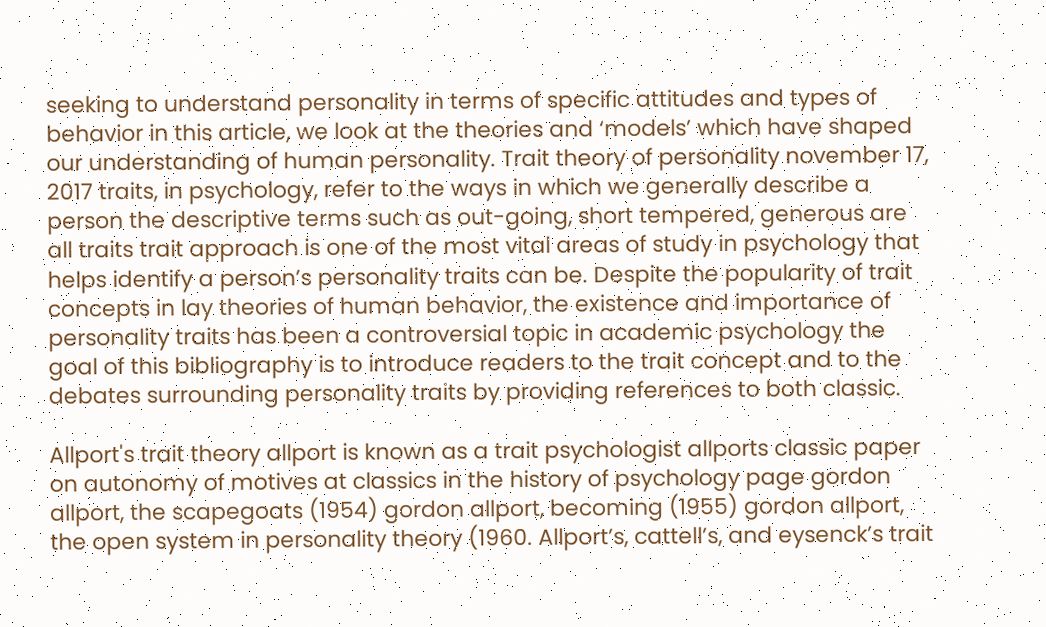seeking to understand personality in terms of specific attitudes and types of behavior in this article, we look at the theories and ‘models’ which have shaped our understanding of human personality. Trait theory of personality november 17, 2017 traits, in psychology, refer to the ways in which we generally describe a person the descriptive terms such as out-going, short tempered, generous are all traits trait approach is one of the most vital areas of study in psychology that helps identify a person’s personality traits can be. Despite the popularity of trait concepts in lay theories of human behavior, the existence and importance of personality traits has been a controversial topic in academic psychology the goal of this bibliography is to introduce readers to the trait concept and to the debates surrounding personality traits by providing references to both classic.

Allport's trait theory allport is known as a trait psychologist allports classic paper on autonomy of motives at classics in the history of psychology page gordon allport, the scapegoats (1954) gordon allport, becoming (1955) gordon allport, the open system in personality theory (1960. Allport’s, cattell’s, and eysenck’s trait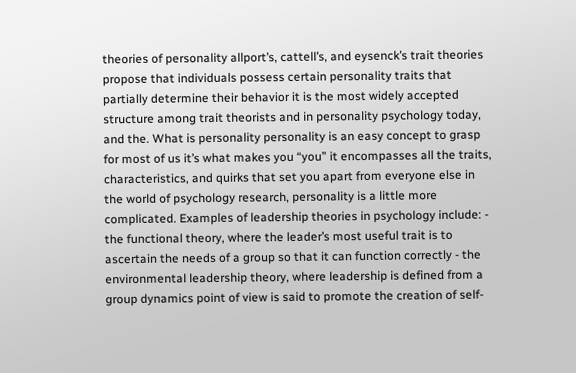theories of personality allport’s, cattell’s, and eysenck’s trait theories propose that individuals possess certain personality traits that partially determine their behavior it is the most widely accepted structure among trait theorists and in personality psychology today, and the. What is personality personality is an easy concept to grasp for most of us it’s what makes you “you” it encompasses all the traits, characteristics, and quirks that set you apart from everyone else in the world of psychology research, personality is a little more complicated. Examples of leadership theories in psychology include: - the functional theory, where the leader’s most useful trait is to ascertain the needs of a group so that it can function correctly - the environmental leadership theory, where leadership is defined from a group dynamics point of view is said to promote the creation of self-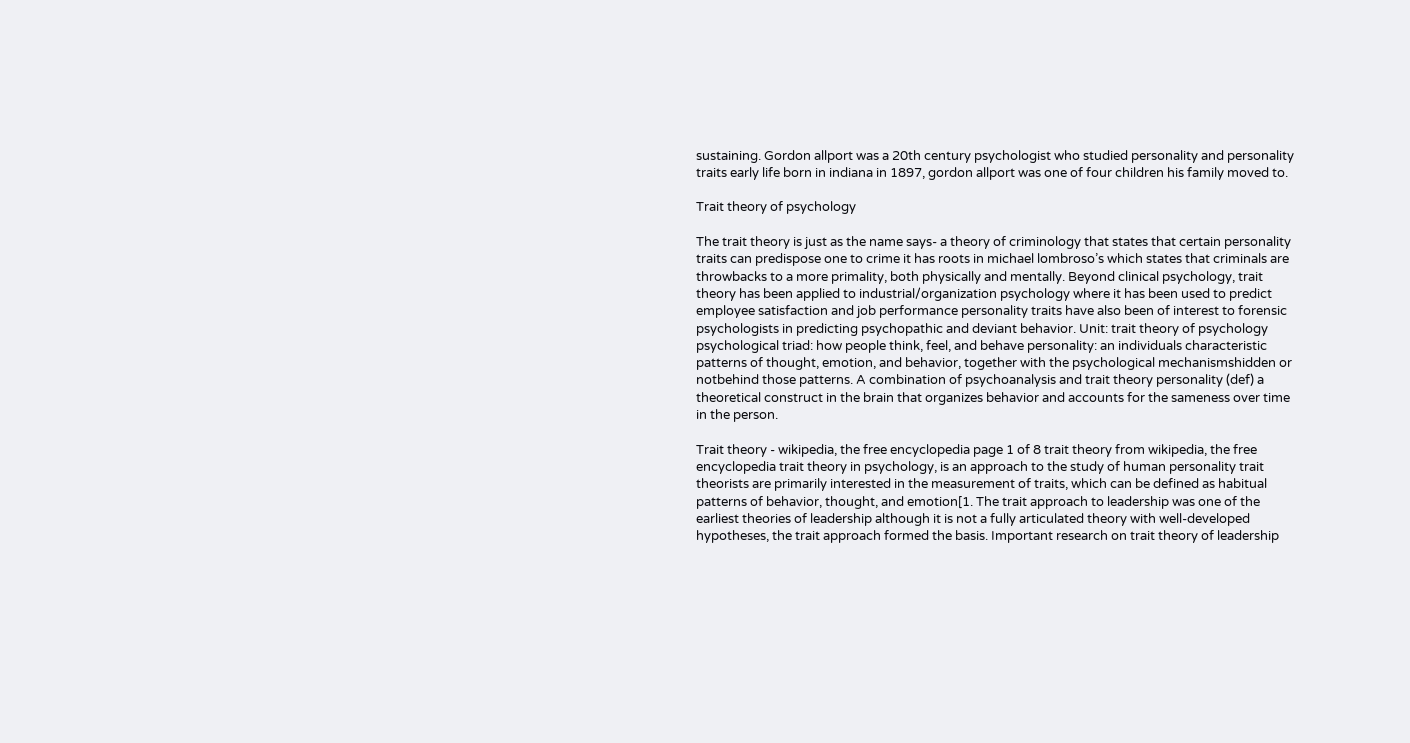sustaining. Gordon allport was a 20th century psychologist who studied personality and personality traits early life born in indiana in 1897, gordon allport was one of four children his family moved to.

Trait theory of psychology

The trait theory is just as the name says- a theory of criminology that states that certain personality traits can predispose one to crime it has roots in michael lombroso’s which states that criminals are throwbacks to a more primality, both physically and mentally. Beyond clinical psychology, trait theory has been applied to industrial/organization psychology where it has been used to predict employee satisfaction and job performance personality traits have also been of interest to forensic psychologists in predicting psychopathic and deviant behavior. Unit: trait theory of psychology psychological triad: how people think, feel, and behave personality: an individuals characteristic patterns of thought, emotion, and behavior, together with the psychological mechanismshidden or notbehind those patterns. A combination of psychoanalysis and trait theory personality (def) a theoretical construct in the brain that organizes behavior and accounts for the sameness over time in the person.

Trait theory - wikipedia, the free encyclopedia page 1 of 8 trait theory from wikipedia, the free encyclopedia trait theory in psychology, is an approach to the study of human personality trait theorists are primarily interested in the measurement of traits, which can be defined as habitual patterns of behavior, thought, and emotion[1. The trait approach to leadership was one of the earliest theories of leadership although it is not a fully articulated theory with well-developed hypotheses, the trait approach formed the basis. Important research on trait theory of leadership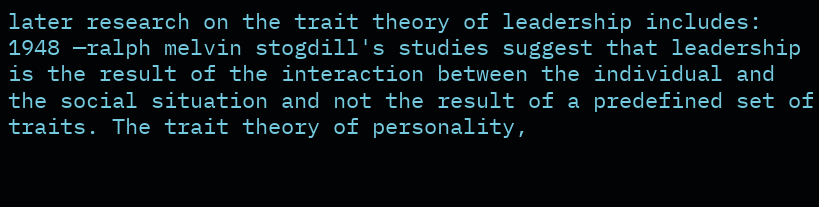later research on the trait theory of leadership includes: 1948 —ralph melvin stogdill's studies suggest that leadership is the result of the interaction between the individual and the social situation and not the result of a predefined set of traits. The trait theory of personality,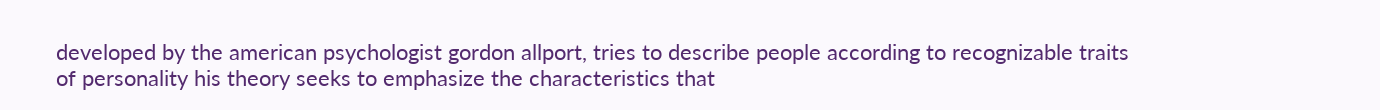developed by the american psychologist gordon allport, tries to describe people according to recognizable traits of personality his theory seeks to emphasize the characteristics that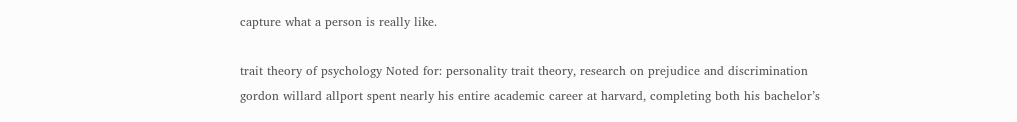capture what a person is really like.

trait theory of psychology Noted for: personality trait theory, research on prejudice and discrimination gordon willard allport spent nearly his entire academic career at harvard, completing both his bachelor’s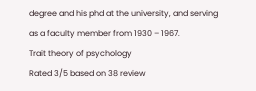degree and his phd at the university, and serving as a faculty member from 1930 – 1967.
Trait theory of psychology
Rated 3/5 based on 38 review